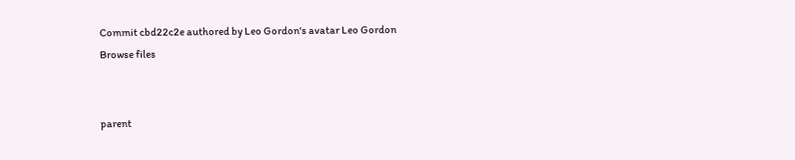Commit cbd22c2e authored by Leo Gordon's avatar Leo Gordon
Browse files


parent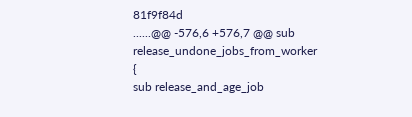81f9f84d
......@@ -576,6 +576,7 @@ sub release_undone_jobs_from_worker {
sub release_and_age_job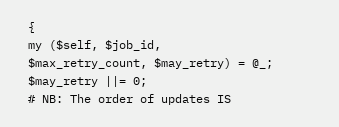{
my ($self, $job_id, $max_retry_count, $may_retry) = @_;
$may_retry ||= 0;
# NB: The order of updates IS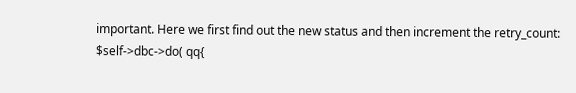important. Here we first find out the new status and then increment the retry_count:
$self->dbc->do( qq{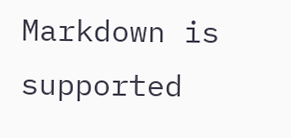Markdown is supported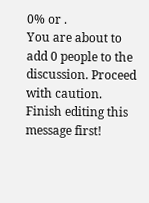0% or .
You are about to add 0 people to the discussion. Proceed with caution.
Finish editing this message first!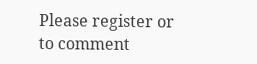Please register or to comment